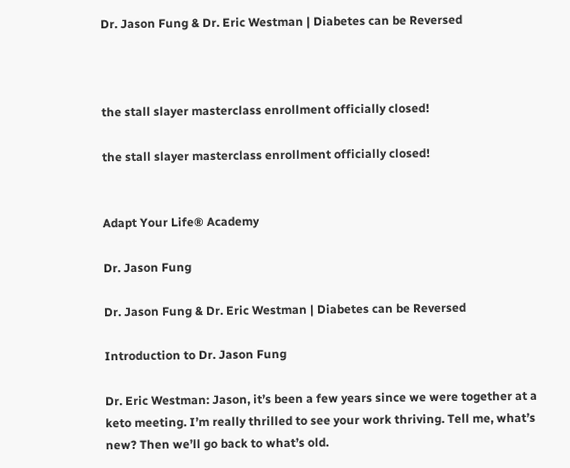Dr. Jason Fung & Dr. Eric Westman | Diabetes can be Reversed



the stall slayer masterclass enrollment officially closed!

the stall slayer masterclass enrollment officially closed!


Adapt Your Life® Academy

Dr. Jason Fung

Dr. Jason Fung & Dr. Eric Westman | Diabetes can be Reversed

Introduction to Dr. Jason Fung

Dr. Eric Westman: Jason, it’s been a few years since we were together at a keto meeting. I’m really thrilled to see your work thriving. Tell me, what’s new? Then we’ll go back to what’s old.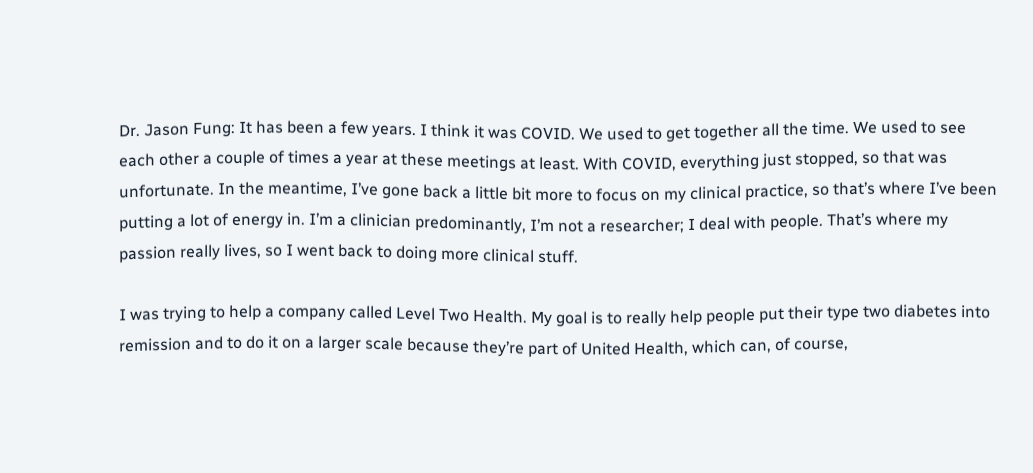Dr. Jason Fung: It has been a few years. I think it was COVID. We used to get together all the time. We used to see each other a couple of times a year at these meetings at least. With COVID, everything just stopped, so that was unfortunate. In the meantime, I’ve gone back a little bit more to focus on my clinical practice, so that’s where I’ve been putting a lot of energy in. I’m a clinician predominantly, I’m not a researcher; I deal with people. That’s where my passion really lives, so I went back to doing more clinical stuff.

I was trying to help a company called Level Two Health. My goal is to really help people put their type two diabetes into remission and to do it on a larger scale because they’re part of United Health, which can, of course,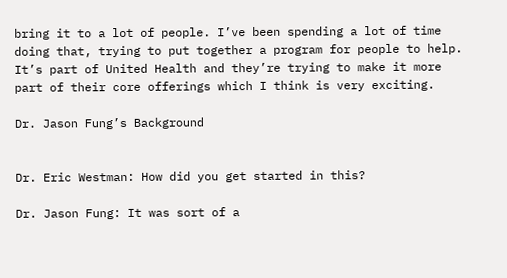bring it to a lot of people. I’ve been spending a lot of time doing that, trying to put together a program for people to help. It’s part of United Health and they’re trying to make it more part of their core offerings which I think is very exciting.

Dr. Jason Fung’s Background


Dr. Eric Westman: How did you get started in this?

Dr. Jason Fung: It was sort of a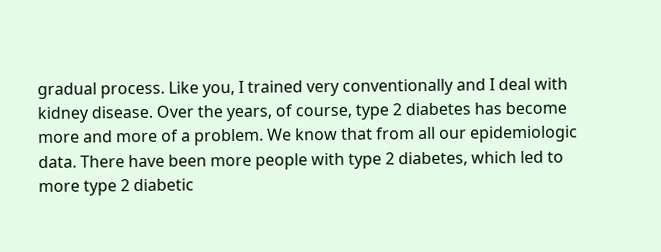gradual process. Like you, I trained very conventionally and I deal with kidney disease. Over the years, of course, type 2 diabetes has become more and more of a problem. We know that from all our epidemiologic data. There have been more people with type 2 diabetes, which led to more type 2 diabetic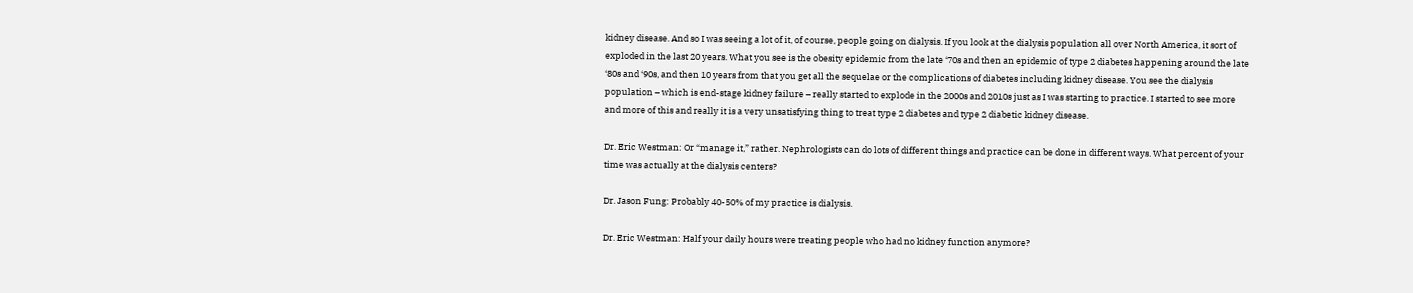kidney disease. And so I was seeing a lot of it, of course, people going on dialysis. If you look at the dialysis population all over North America, it sort of exploded in the last 20 years. What you see is the obesity epidemic from the late ‘70s and then an epidemic of type 2 diabetes happening around the late ‘80s and ‘90s, and then 10 years from that you get all the sequelae or the complications of diabetes including kidney disease. You see the dialysis population – which is end-stage kidney failure – really started to explode in the 2000s and 2010s just as I was starting to practice. I started to see more and more of this and really it is a very unsatisfying thing to treat type 2 diabetes and type 2 diabetic kidney disease.

Dr. Eric Westman: Or “manage it,” rather. Nephrologists can do lots of different things and practice can be done in different ways. What percent of your time was actually at the dialysis centers?

Dr. Jason Fung: Probably 40-50% of my practice is dialysis.

Dr. Eric Westman: Half your daily hours were treating people who had no kidney function anymore?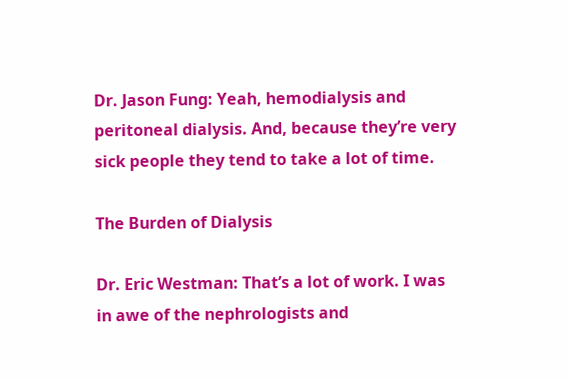Dr. Jason Fung: Yeah, hemodialysis and peritoneal dialysis. And, because they’re very sick people they tend to take a lot of time.

The Burden of Dialysis

Dr. Eric Westman: That’s a lot of work. I was in awe of the nephrologists and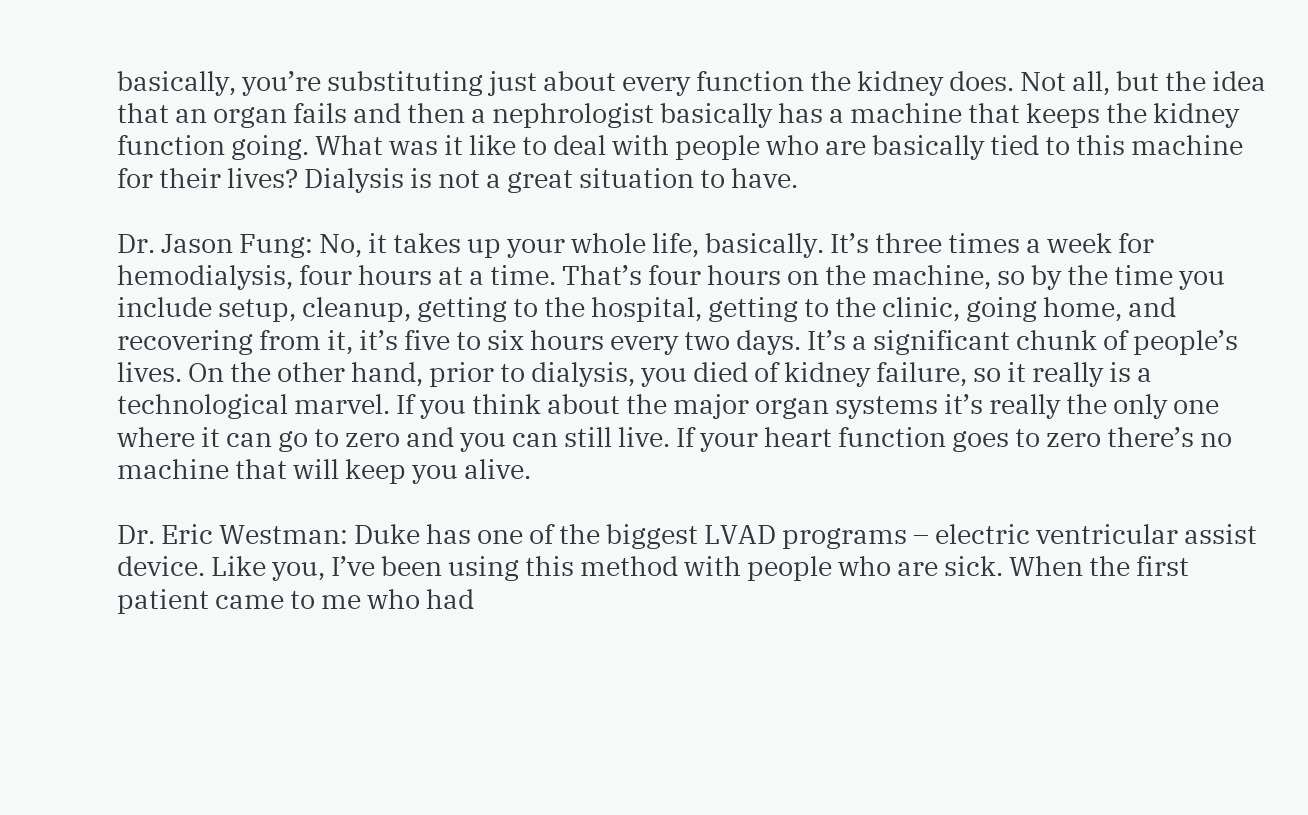basically, you’re substituting just about every function the kidney does. Not all, but the idea that an organ fails and then a nephrologist basically has a machine that keeps the kidney function going. What was it like to deal with people who are basically tied to this machine for their lives? Dialysis is not a great situation to have.

Dr. Jason Fung: No, it takes up your whole life, basically. It’s three times a week for hemodialysis, four hours at a time. That’s four hours on the machine, so by the time you include setup, cleanup, getting to the hospital, getting to the clinic, going home, and recovering from it, it’s five to six hours every two days. It’s a significant chunk of people’s lives. On the other hand, prior to dialysis, you died of kidney failure, so it really is a technological marvel. If you think about the major organ systems it’s really the only one where it can go to zero and you can still live. If your heart function goes to zero there’s no machine that will keep you alive.

Dr. Eric Westman: Duke has one of the biggest LVAD programs – electric ventricular assist device. Like you, I’ve been using this method with people who are sick. When the first patient came to me who had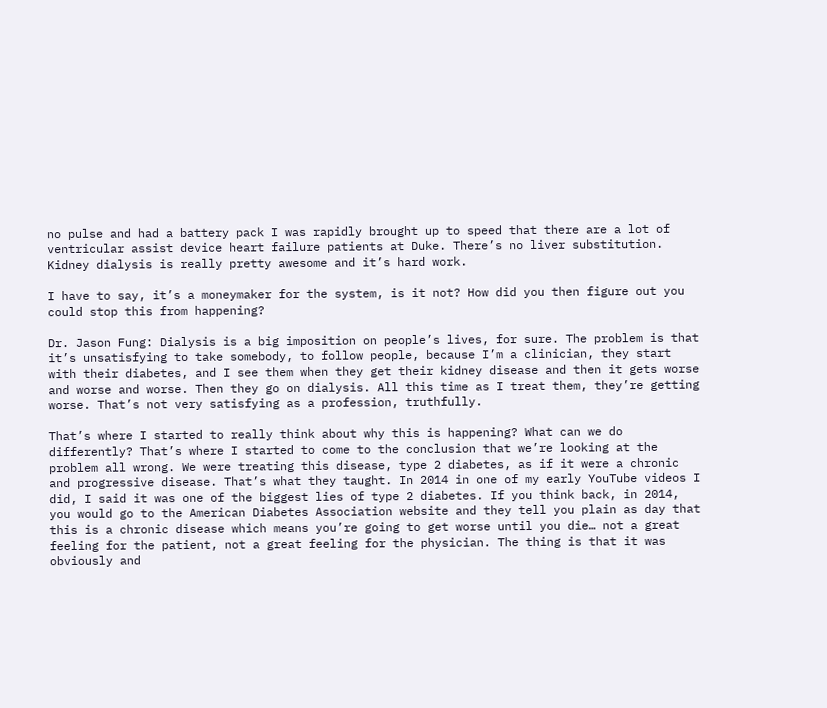no pulse and had a battery pack I was rapidly brought up to speed that there are a lot of ventricular assist device heart failure patients at Duke. There’s no liver substitution. Kidney dialysis is really pretty awesome and it’s hard work.

I have to say, it’s a moneymaker for the system, is it not? How did you then figure out you could stop this from happening?

Dr. Jason Fung: Dialysis is a big imposition on people’s lives, for sure. The problem is that it’s unsatisfying to take somebody, to follow people, because I’m a clinician, they start with their diabetes, and I see them when they get their kidney disease and then it gets worse and worse and worse. Then they go on dialysis. All this time as I treat them, they’re getting worse. That’s not very satisfying as a profession, truthfully.

That’s where I started to really think about why this is happening? What can we do differently? That’s where I started to come to the conclusion that we’re looking at the problem all wrong. We were treating this disease, type 2 diabetes, as if it were a chronic and progressive disease. That’s what they taught. In 2014 in one of my early YouTube videos I did, I said it was one of the biggest lies of type 2 diabetes. If you think back, in 2014, you would go to the American Diabetes Association website and they tell you plain as day that this is a chronic disease which means you’re going to get worse until you die… not a great feeling for the patient, not a great feeling for the physician. The thing is that it was obviously and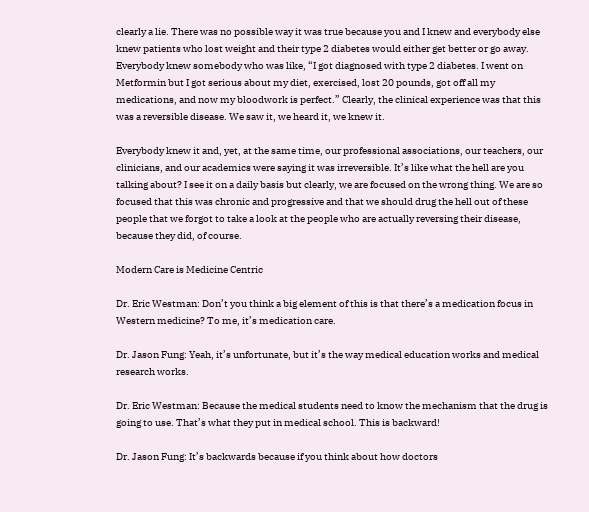clearly a lie. There was no possible way it was true because you and I knew and everybody else knew patients who lost weight and their type 2 diabetes would either get better or go away. Everybody knew somebody who was like, “I got diagnosed with type 2 diabetes. I went on Metformin but I got serious about my diet, exercised, lost 20 pounds, got off all my medications, and now my bloodwork is perfect.” Clearly, the clinical experience was that this was a reversible disease. We saw it, we heard it, we knew it.

Everybody knew it and, yet, at the same time, our professional associations, our teachers, our clinicians, and our academics were saying it was irreversible. It’s like what the hell are you talking about? I see it on a daily basis but clearly, we are focused on the wrong thing. We are so focused that this was chronic and progressive and that we should drug the hell out of these people that we forgot to take a look at the people who are actually reversing their disease, because they did, of course.

Modern Care is Medicine Centric

Dr. Eric Westman: Don’t you think a big element of this is that there’s a medication focus in Western medicine? To me, it’s medication care.

Dr. Jason Fung: Yeah, it’s unfortunate, but it’s the way medical education works and medical research works.

Dr. Eric Westman: Because the medical students need to know the mechanism that the drug is going to use. That’s what they put in medical school. This is backward!

Dr. Jason Fung: It’s backwards because if you think about how doctors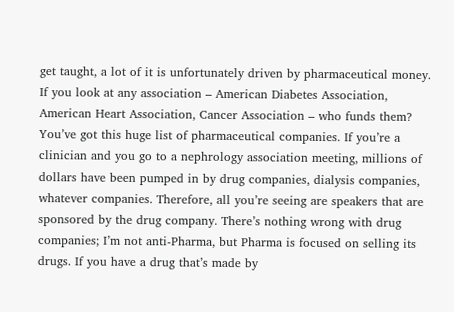get taught, a lot of it is unfortunately driven by pharmaceutical money. If you look at any association – American Diabetes Association, American Heart Association, Cancer Association – who funds them? You’ve got this huge list of pharmaceutical companies. If you’re a clinician and you go to a nephrology association meeting, millions of dollars have been pumped in by drug companies, dialysis companies, whatever companies. Therefore, all you’re seeing are speakers that are sponsored by the drug company. There’s nothing wrong with drug companies; I’m not anti-Pharma, but Pharma is focused on selling its drugs. If you have a drug that’s made by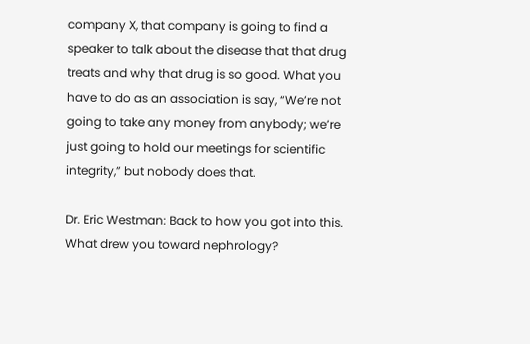company X, that company is going to find a speaker to talk about the disease that that drug treats and why that drug is so good. What you have to do as an association is say, “We’re not going to take any money from anybody; we’re just going to hold our meetings for scientific integrity,” but nobody does that.

Dr. Eric Westman: Back to how you got into this. What drew you toward nephrology?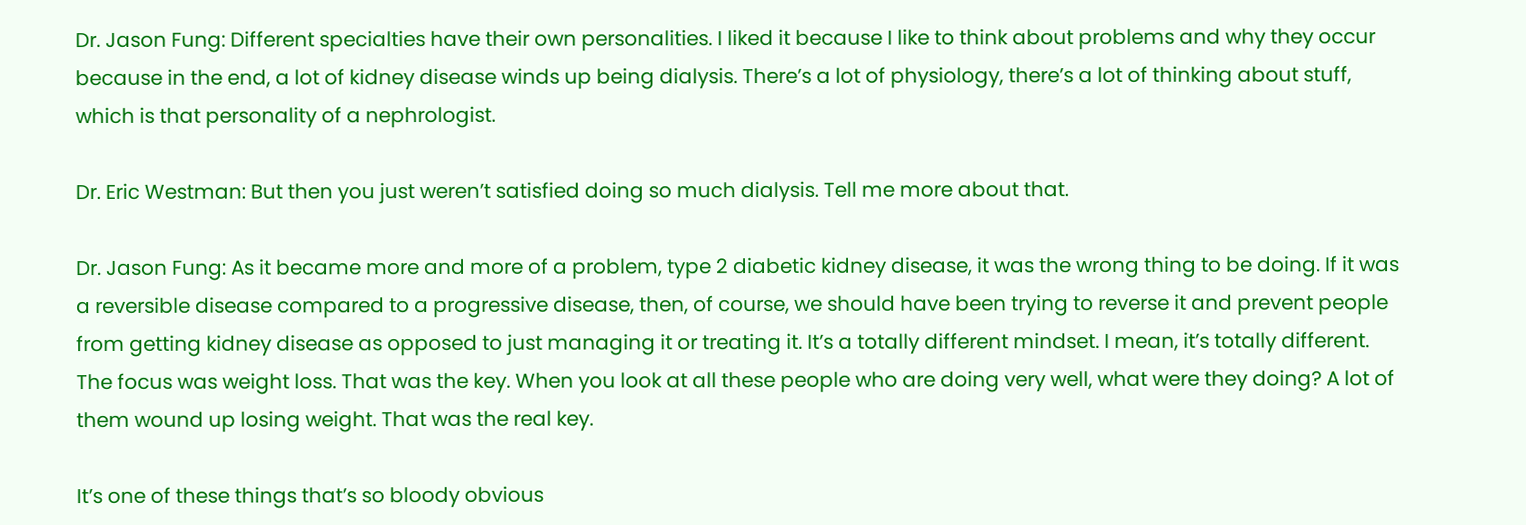Dr. Jason Fung: Different specialties have their own personalities. I liked it because I like to think about problems and why they occur because in the end, a lot of kidney disease winds up being dialysis. There’s a lot of physiology, there’s a lot of thinking about stuff, which is that personality of a nephrologist.

Dr. Eric Westman: But then you just weren’t satisfied doing so much dialysis. Tell me more about that.

Dr. Jason Fung: As it became more and more of a problem, type 2 diabetic kidney disease, it was the wrong thing to be doing. If it was a reversible disease compared to a progressive disease, then, of course, we should have been trying to reverse it and prevent people from getting kidney disease as opposed to just managing it or treating it. It’s a totally different mindset. I mean, it’s totally different. The focus was weight loss. That was the key. When you look at all these people who are doing very well, what were they doing? A lot of them wound up losing weight. That was the real key.

It’s one of these things that’s so bloody obvious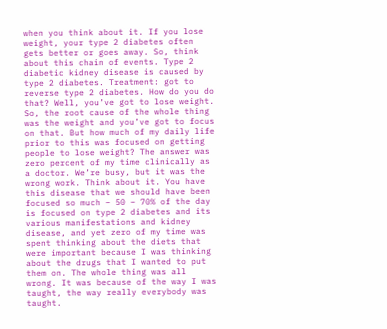when you think about it. If you lose weight, your type 2 diabetes often gets better or goes away. So, think about this chain of events. Type 2 diabetic kidney disease is caused by type 2 diabetes. Treatment: got to reverse type 2 diabetes. How do you do that? Well, you’ve got to lose weight. So, the root cause of the whole thing was the weight and you’ve got to focus on that. But how much of my daily life prior to this was focused on getting people to lose weight? The answer was zero percent of my time clinically as a doctor. We’re busy, but it was the wrong work. Think about it. You have this disease that we should have been focused so much – 50 – 70% of the day is focused on type 2 diabetes and its various manifestations and kidney disease, and yet zero of my time was spent thinking about the diets that were important because I was thinking about the drugs that I wanted to put them on. The whole thing was all wrong. It was because of the way I was taught, the way really everybody was taught.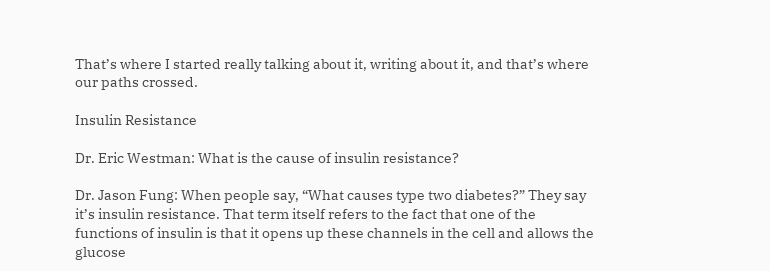That’s where I started really talking about it, writing about it, and that’s where our paths crossed.

Insulin Resistance

Dr. Eric Westman: What is the cause of insulin resistance?

Dr. Jason Fung: When people say, “What causes type two diabetes?” They say it’s insulin resistance. That term itself refers to the fact that one of the functions of insulin is that it opens up these channels in the cell and allows the glucose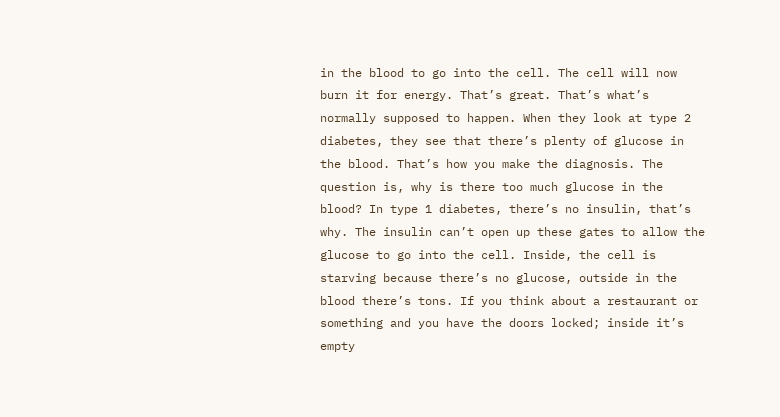in the blood to go into the cell. The cell will now burn it for energy. That’s great. That’s what’s normally supposed to happen. When they look at type 2 diabetes, they see that there’s plenty of glucose in the blood. That’s how you make the diagnosis. The question is, why is there too much glucose in the blood? In type 1 diabetes, there’s no insulin, that’s why. The insulin can’t open up these gates to allow the glucose to go into the cell. Inside, the cell is starving because there’s no glucose, outside in the blood there’s tons. If you think about a restaurant or something and you have the doors locked; inside it’s empty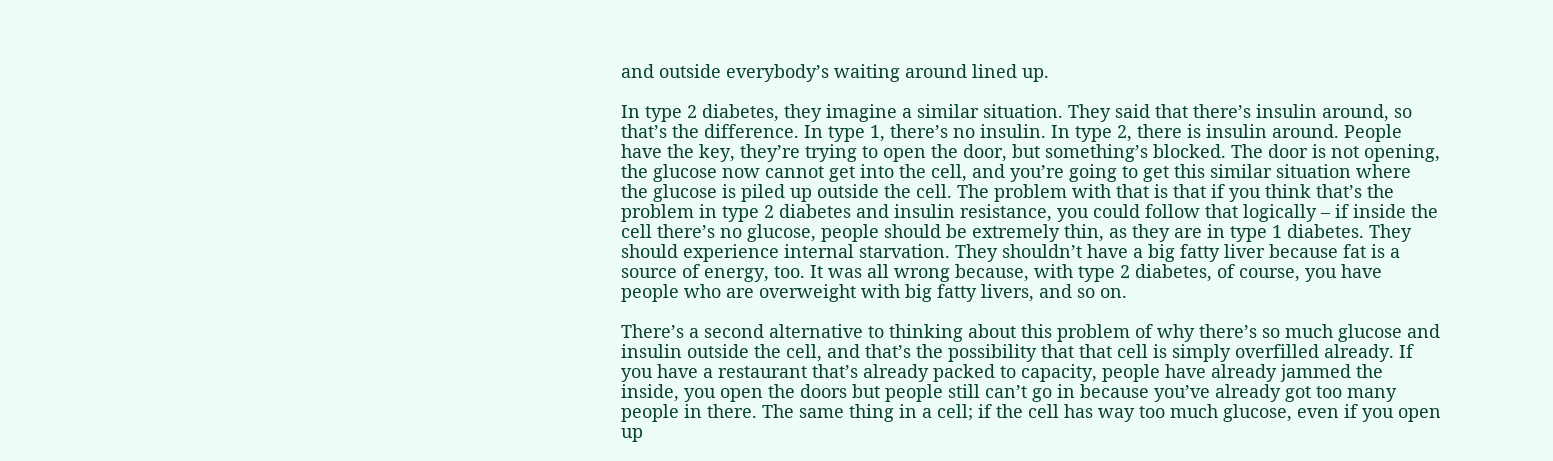and outside everybody’s waiting around lined up.

In type 2 diabetes, they imagine a similar situation. They said that there’s insulin around, so that’s the difference. In type 1, there’s no insulin. In type 2, there is insulin around. People have the key, they’re trying to open the door, but something’s blocked. The door is not opening, the glucose now cannot get into the cell, and you’re going to get this similar situation where the glucose is piled up outside the cell. The problem with that is that if you think that’s the problem in type 2 diabetes and insulin resistance, you could follow that logically – if inside the cell there’s no glucose, people should be extremely thin, as they are in type 1 diabetes. They should experience internal starvation. They shouldn’t have a big fatty liver because fat is a source of energy, too. It was all wrong because, with type 2 diabetes, of course, you have people who are overweight with big fatty livers, and so on.

There’s a second alternative to thinking about this problem of why there’s so much glucose and insulin outside the cell, and that’s the possibility that that cell is simply overfilled already. If you have a restaurant that’s already packed to capacity, people have already jammed the inside, you open the doors but people still can’t go in because you’ve already got too many people in there. The same thing in a cell; if the cell has way too much glucose, even if you open up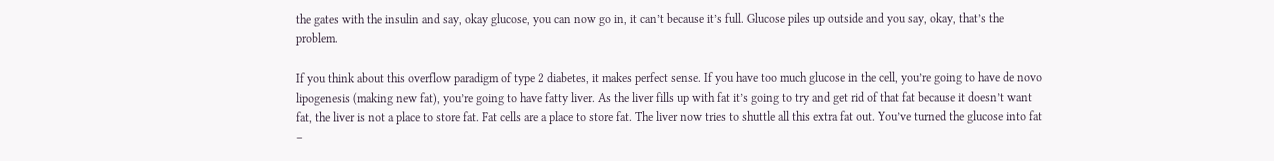the gates with the insulin and say, okay glucose, you can now go in, it can’t because it’s full. Glucose piles up outside and you say, okay, that’s the problem.

If you think about this overflow paradigm of type 2 diabetes, it makes perfect sense. If you have too much glucose in the cell, you’re going to have de novo lipogenesis (making new fat), you’re going to have fatty liver. As the liver fills up with fat it’s going to try and get rid of that fat because it doesn’t want fat, the liver is not a place to store fat. Fat cells are a place to store fat. The liver now tries to shuttle all this extra fat out. You’ve turned the glucose into fat –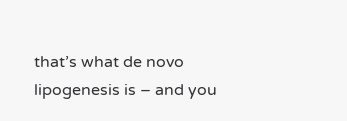that’s what de novo lipogenesis is – and you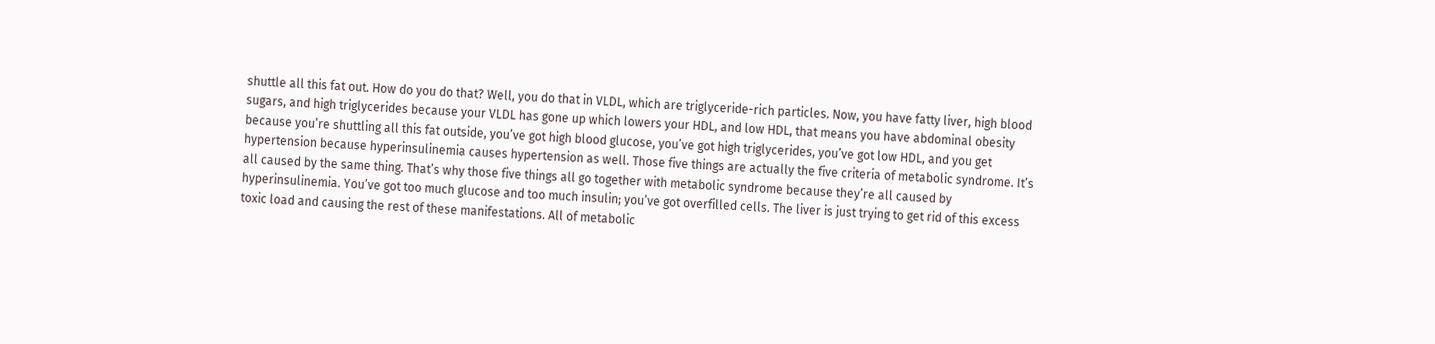shuttle all this fat out. How do you do that? Well, you do that in VLDL, which are triglyceride-rich particles. Now, you have fatty liver, high blood sugars, and high triglycerides because your VLDL has gone up which lowers your HDL, and low HDL, that means you have abdominal obesity because you’re shuttling all this fat outside, you’ve got high blood glucose, you’ve got high triglycerides, you’ve got low HDL, and you get hypertension because hyperinsulinemia causes hypertension as well. Those five things are actually the five criteria of metabolic syndrome. It’s all caused by the same thing. That’s why those five things all go together with metabolic syndrome because they’re all caused by hyperinsulinemia. You’ve got too much glucose and too much insulin; you’ve got overfilled cells. The liver is just trying to get rid of this excess toxic load and causing the rest of these manifestations. All of metabolic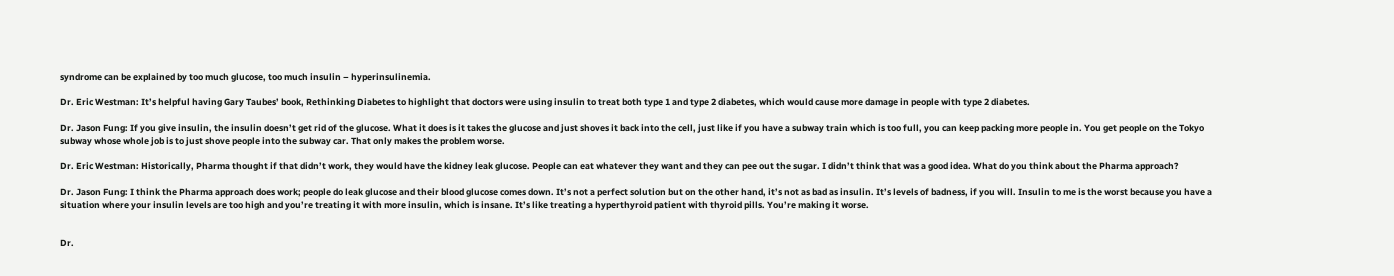syndrome can be explained by too much glucose, too much insulin – hyperinsulinemia.

Dr. Eric Westman: It’s helpful having Gary Taubes’ book, Rethinking Diabetes to highlight that doctors were using insulin to treat both type 1 and type 2 diabetes, which would cause more damage in people with type 2 diabetes.

Dr. Jason Fung: If you give insulin, the insulin doesn’t get rid of the glucose. What it does is it takes the glucose and just shoves it back into the cell, just like if you have a subway train which is too full, you can keep packing more people in. You get people on the Tokyo subway whose whole job is to just shove people into the subway car. That only makes the problem worse.

Dr. Eric Westman: Historically, Pharma thought if that didn’t work, they would have the kidney leak glucose. People can eat whatever they want and they can pee out the sugar. I didn’t think that was a good idea. What do you think about the Pharma approach?

Dr. Jason Fung: I think the Pharma approach does work; people do leak glucose and their blood glucose comes down. It’s not a perfect solution but on the other hand, it’s not as bad as insulin. It’s levels of badness, if you will. Insulin to me is the worst because you have a situation where your insulin levels are too high and you’re treating it with more insulin, which is insane. It’s like treating a hyperthyroid patient with thyroid pills. You’re making it worse.


Dr.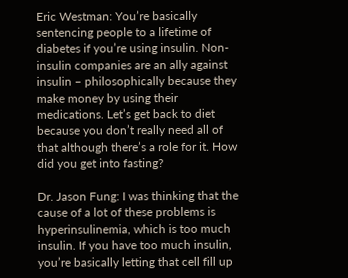Eric Westman: You’re basically sentencing people to a lifetime of diabetes if you’re using insulin. Non-insulin companies are an ally against insulin – philosophically because they make money by using their medications. Let’s get back to diet because you don’t really need all of that although there’s a role for it. How did you get into fasting?

Dr. Jason Fung: I was thinking that the cause of a lot of these problems is hyperinsulinemia, which is too much insulin. If you have too much insulin, you’re basically letting that cell fill up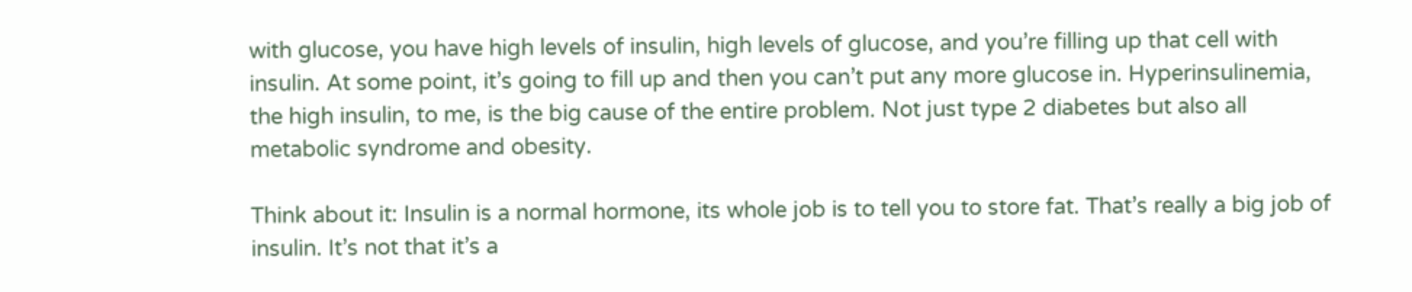with glucose, you have high levels of insulin, high levels of glucose, and you’re filling up that cell with insulin. At some point, it’s going to fill up and then you can’t put any more glucose in. Hyperinsulinemia, the high insulin, to me, is the big cause of the entire problem. Not just type 2 diabetes but also all metabolic syndrome and obesity.

Think about it: Insulin is a normal hormone, its whole job is to tell you to store fat. That’s really a big job of insulin. It’s not that it’s a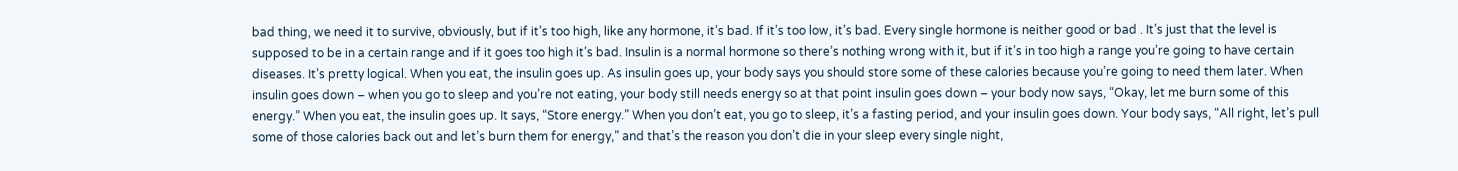bad thing, we need it to survive, obviously, but if it’s too high, like any hormone, it’s bad. If it’s too low, it’s bad. Every single hormone is neither good or bad . It’s just that the level is supposed to be in a certain range and if it goes too high it’s bad. Insulin is a normal hormone so there’s nothing wrong with it, but if it’s in too high a range you’re going to have certain diseases. It’s pretty logical. When you eat, the insulin goes up. As insulin goes up, your body says you should store some of these calories because you’re going to need them later. When insulin goes down – when you go to sleep and you’re not eating, your body still needs energy so at that point insulin goes down – your body now says, “Okay, let me burn some of this energy.” When you eat, the insulin goes up. It says, “Store energy.” When you don’t eat, you go to sleep, it’s a fasting period, and your insulin goes down. Your body says, “All right, let’s pull some of those calories back out and let’s burn them for energy,” and that’s the reason you don’t die in your sleep every single night,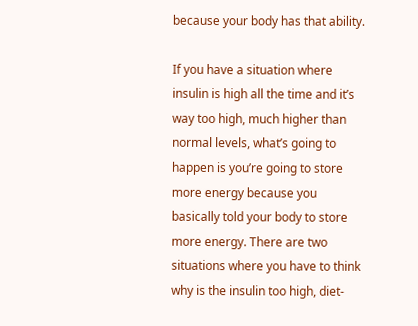because your body has that ability.

If you have a situation where insulin is high all the time and it’s way too high, much higher than normal levels, what’s going to happen is you’re going to store more energy because you basically told your body to store more energy. There are two situations where you have to think why is the insulin too high, diet-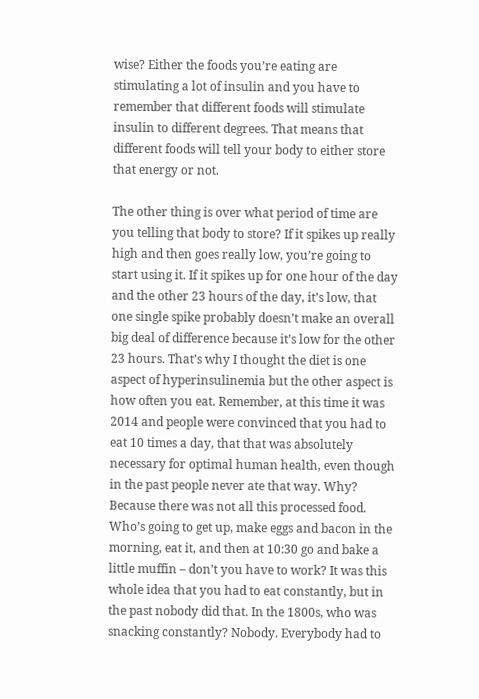wise? Either the foods you’re eating are stimulating a lot of insulin and you have to remember that different foods will stimulate insulin to different degrees. That means that different foods will tell your body to either store that energy or not.

The other thing is over what period of time are you telling that body to store? If it spikes up really high and then goes really low, you’re going to start using it. If it spikes up for one hour of the day and the other 23 hours of the day, it’s low, that one single spike probably doesn’t make an overall big deal of difference because it’s low for the other 23 hours. That’s why I thought the diet is one aspect of hyperinsulinemia but the other aspect is how often you eat. Remember, at this time it was 2014 and people were convinced that you had to eat 10 times a day, that that was absolutely necessary for optimal human health, even though in the past people never ate that way. Why? Because there was not all this processed food. Who’s going to get up, make eggs and bacon in the morning, eat it, and then at 10:30 go and bake a little muffin – don’t you have to work? It was this whole idea that you had to eat constantly, but in the past nobody did that. In the 1800s, who was snacking constantly? Nobody. Everybody had to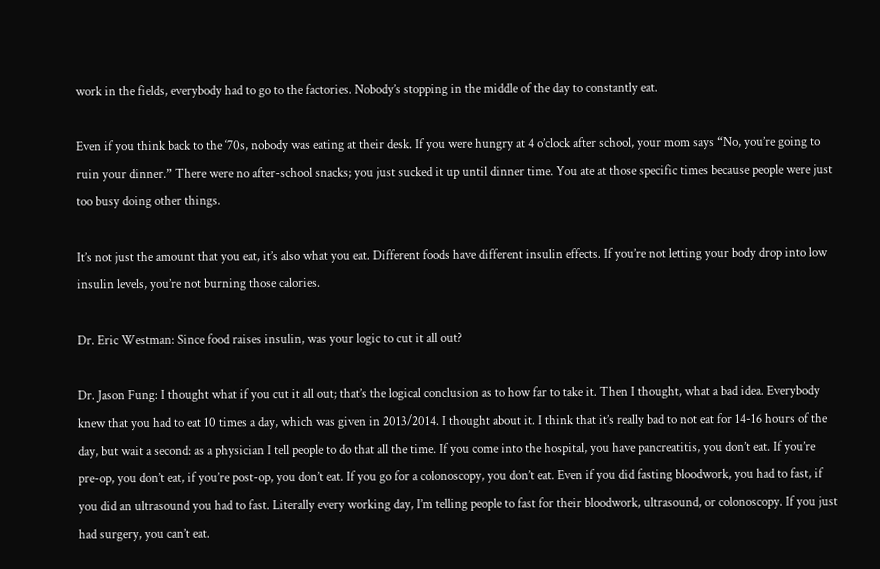work in the fields, everybody had to go to the factories. Nobody’s stopping in the middle of the day to constantly eat.

Even if you think back to the ‘70s, nobody was eating at their desk. If you were hungry at 4 o’clock after school, your mom says “No, you’re going to ruin your dinner.” There were no after-school snacks; you just sucked it up until dinner time. You ate at those specific times because people were just too busy doing other things.

It’s not just the amount that you eat, it’s also what you eat. Different foods have different insulin effects. If you’re not letting your body drop into low insulin levels, you’re not burning those calories.

Dr. Eric Westman: Since food raises insulin, was your logic to cut it all out?

Dr. Jason Fung: I thought what if you cut it all out; that’s the logical conclusion as to how far to take it. Then I thought, what a bad idea. Everybody knew that you had to eat 10 times a day, which was given in 2013/2014. I thought about it. I think that it’s really bad to not eat for 14-16 hours of the day, but wait a second: as a physician I tell people to do that all the time. If you come into the hospital, you have pancreatitis, you don’t eat. If you’re pre-op, you don’t eat, if you’re post-op, you don’t eat. If you go for a colonoscopy, you don’t eat. Even if you did fasting bloodwork, you had to fast, if you did an ultrasound you had to fast. Literally every working day, I’m telling people to fast for their bloodwork, ultrasound, or colonoscopy. If you just had surgery, you can’t eat.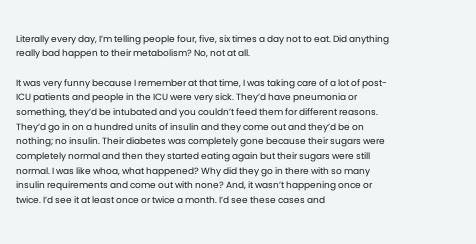Literally every day, I’m telling people four, five, six times a day not to eat. Did anything really bad happen to their metabolism? No, not at all.

It was very funny because I remember at that time, I was taking care of a lot of post-ICU patients and people in the ICU were very sick. They’d have pneumonia or something, they’d be intubated and you couldn’t feed them for different reasons. They’d go in on a hundred units of insulin and they come out and they’d be on nothing; no insulin. Their diabetes was completely gone because their sugars were completely normal and then they started eating again but their sugars were still normal. I was like whoa, what happened? Why did they go in there with so many insulin requirements and come out with none? And, it wasn’t happening once or twice. I’d see it at least once or twice a month. I’d see these cases and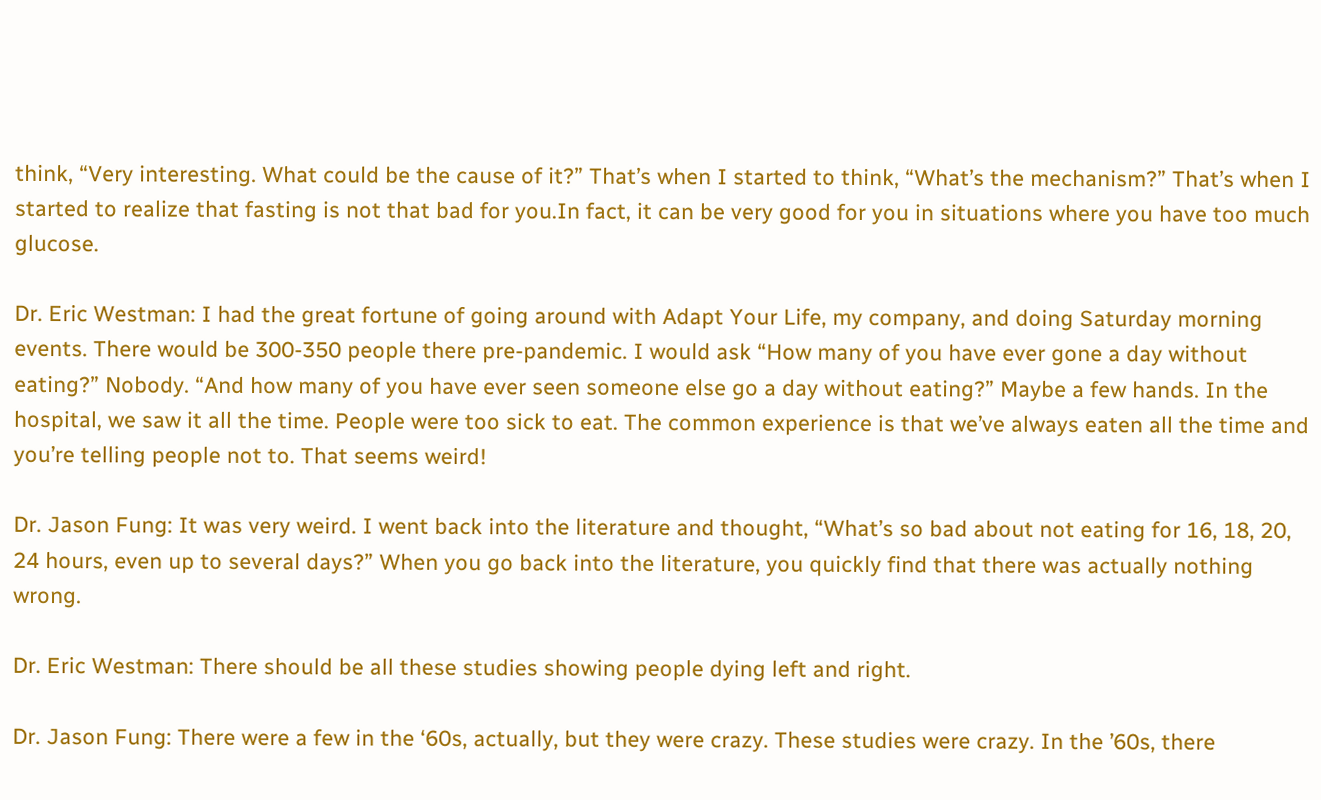think, “Very interesting. What could be the cause of it?” That’s when I started to think, “What’s the mechanism?” That’s when I started to realize that fasting is not that bad for you.In fact, it can be very good for you in situations where you have too much glucose.

Dr. Eric Westman: I had the great fortune of going around with Adapt Your Life, my company, and doing Saturday morning events. There would be 300-350 people there pre-pandemic. I would ask “How many of you have ever gone a day without eating?” Nobody. “And how many of you have ever seen someone else go a day without eating?” Maybe a few hands. In the hospital, we saw it all the time. People were too sick to eat. The common experience is that we’ve always eaten all the time and you’re telling people not to. That seems weird!

Dr. Jason Fung: It was very weird. I went back into the literature and thought, “What’s so bad about not eating for 16, 18, 20, 24 hours, even up to several days?” When you go back into the literature, you quickly find that there was actually nothing wrong.

Dr. Eric Westman: There should be all these studies showing people dying left and right.

Dr. Jason Fung: There were a few in the ‘60s, actually, but they were crazy. These studies were crazy. In the ’60s, there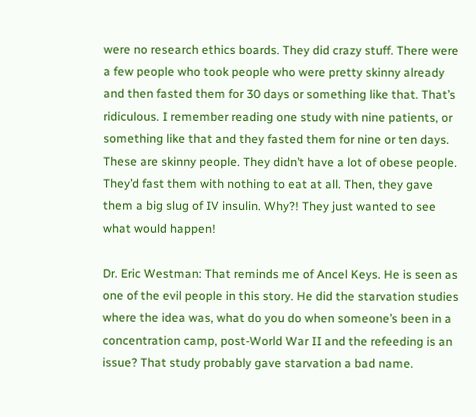were no research ethics boards. They did crazy stuff. There were a few people who took people who were pretty skinny already and then fasted them for 30 days or something like that. That’s ridiculous. I remember reading one study with nine patients, or something like that and they fasted them for nine or ten days. These are skinny people. They didn’t have a lot of obese people. They’d fast them with nothing to eat at all. Then, they gave them a big slug of IV insulin. Why?! They just wanted to see what would happen!

Dr. Eric Westman: That reminds me of Ancel Keys. He is seen as one of the evil people in this story. He did the starvation studies where the idea was, what do you do when someone’s been in a concentration camp, post-World War II and the refeeding is an issue? That study probably gave starvation a bad name.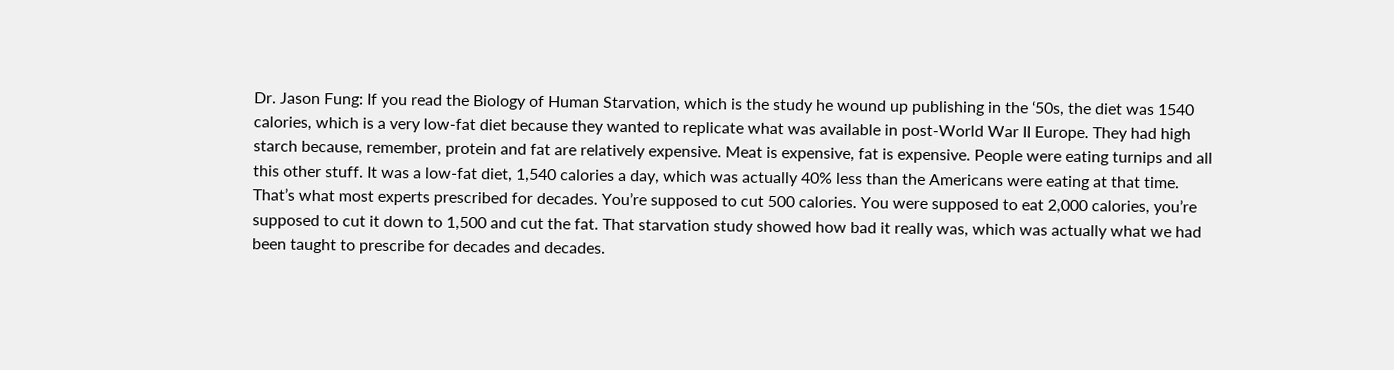Dr. Jason Fung: If you read the Biology of Human Starvation, which is the study he wound up publishing in the ‘50s, the diet was 1540 calories, which is a very low-fat diet because they wanted to replicate what was available in post-World War II Europe. They had high starch because, remember, protein and fat are relatively expensive. Meat is expensive, fat is expensive. People were eating turnips and all this other stuff. It was a low-fat diet, 1,540 calories a day, which was actually 40% less than the Americans were eating at that time. That’s what most experts prescribed for decades. You’re supposed to cut 500 calories. You were supposed to eat 2,000 calories, you’re supposed to cut it down to 1,500 and cut the fat. That starvation study showed how bad it really was, which was actually what we had been taught to prescribe for decades and decades.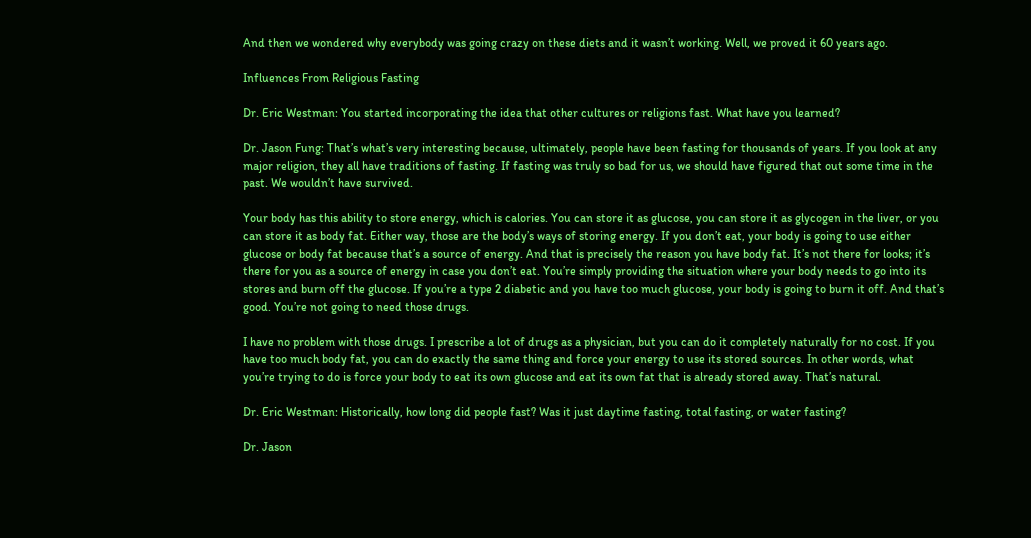And then we wondered why everybody was going crazy on these diets and it wasn’t working. Well, we proved it 60 years ago.

Influences From Religious Fasting

Dr. Eric Westman: You started incorporating the idea that other cultures or religions fast. What have you learned?

Dr. Jason Fung: That’s what’s very interesting because, ultimately, people have been fasting for thousands of years. If you look at any major religion, they all have traditions of fasting. If fasting was truly so bad for us, we should have figured that out some time in the past. We wouldn’t have survived.

Your body has this ability to store energy, which is calories. You can store it as glucose, you can store it as glycogen in the liver, or you can store it as body fat. Either way, those are the body’s ways of storing energy. If you don’t eat, your body is going to use either glucose or body fat because that’s a source of energy. And that is precisely the reason you have body fat. It’s not there for looks; it’s there for you as a source of energy in case you don’t eat. You’re simply providing the situation where your body needs to go into its stores and burn off the glucose. If you’re a type 2 diabetic and you have too much glucose, your body is going to burn it off. And that’s good. You’re not going to need those drugs.

I have no problem with those drugs. I prescribe a lot of drugs as a physician, but you can do it completely naturally for no cost. If you have too much body fat, you can do exactly the same thing and force your energy to use its stored sources. In other words, what you’re trying to do is force your body to eat its own glucose and eat its own fat that is already stored away. That’s natural.

Dr. Eric Westman: Historically, how long did people fast? Was it just daytime fasting, total fasting, or water fasting?

Dr. Jason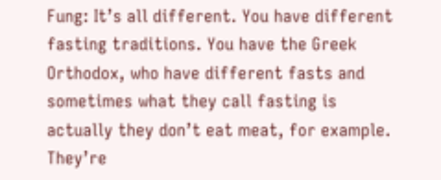Fung: It’s all different. You have different fasting traditions. You have the Greek Orthodox, who have different fasts and sometimes what they call fasting is actually they don’t eat meat, for example. They’re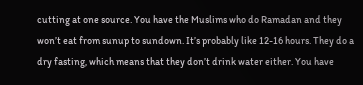cutting at one source. You have the Muslims who do Ramadan and they won’t eat from sunup to sundown. It’s probably like 12-16 hours. They do a dry fasting, which means that they don’t drink water either. You have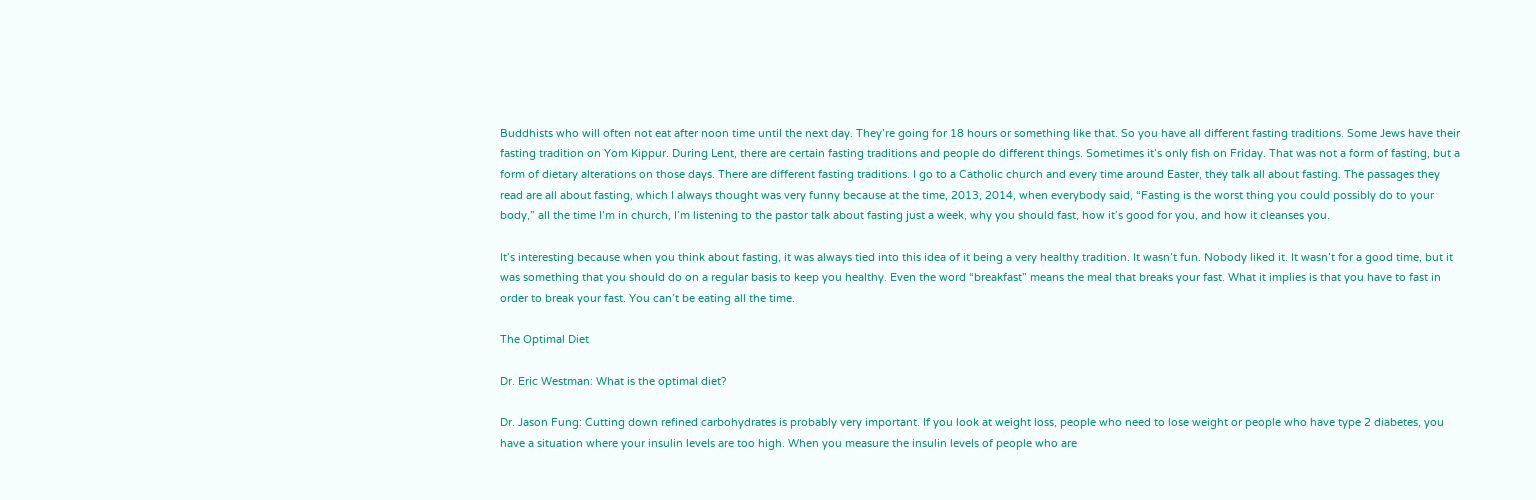Buddhists who will often not eat after noon time until the next day. They’re going for 18 hours or something like that. So you have all different fasting traditions. Some Jews have their fasting tradition on Yom Kippur. During Lent, there are certain fasting traditions and people do different things. Sometimes it’s only fish on Friday. That was not a form of fasting, but a form of dietary alterations on those days. There are different fasting traditions. I go to a Catholic church and every time around Easter, they talk all about fasting. The passages they read are all about fasting, which I always thought was very funny because at the time, 2013, 2014, when everybody said, “Fasting is the worst thing you could possibly do to your body,” all the time I’m in church, I’m listening to the pastor talk about fasting just a week, why you should fast, how it’s good for you, and how it cleanses you.

It’s interesting because when you think about fasting, it was always tied into this idea of it being a very healthy tradition. It wasn’t fun. Nobody liked it. It wasn’t for a good time, but it was something that you should do on a regular basis to keep you healthy. Even the word “breakfast” means the meal that breaks your fast. What it implies is that you have to fast in order to break your fast. You can’t be eating all the time.

The Optimal Diet

Dr. Eric Westman: What is the optimal diet?

Dr. Jason Fung: Cutting down refined carbohydrates is probably very important. If you look at weight loss, people who need to lose weight or people who have type 2 diabetes, you have a situation where your insulin levels are too high. When you measure the insulin levels of people who are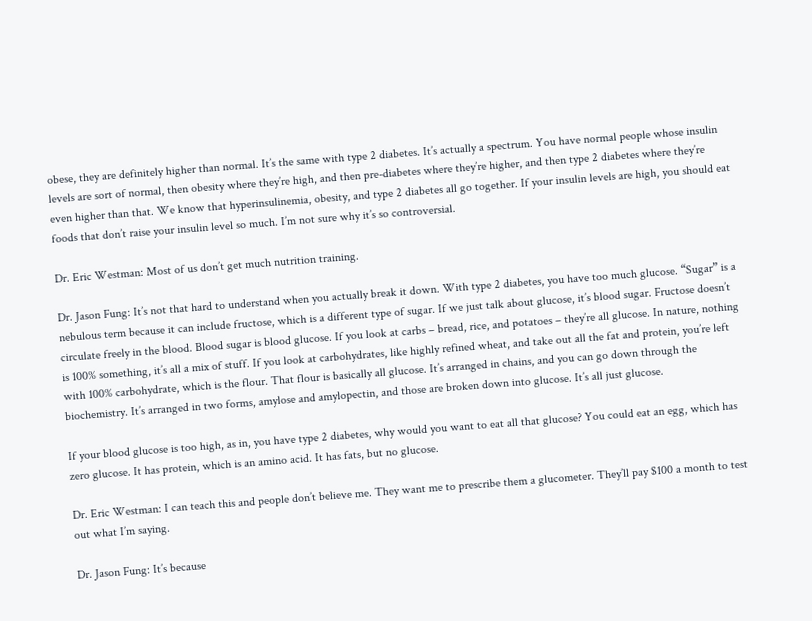obese, they are definitely higher than normal. It’s the same with type 2 diabetes. It’s actually a spectrum. You have normal people whose insulin levels are sort of normal, then obesity where they’re high, and then pre-diabetes where they’re higher, and then type 2 diabetes where they’re even higher than that. We know that hyperinsulinemia, obesity, and type 2 diabetes all go together. If your insulin levels are high, you should eat foods that don’t raise your insulin level so much. I’m not sure why it’s so controversial.

Dr. Eric Westman: Most of us don’t get much nutrition training.

Dr. Jason Fung: It’s not that hard to understand when you actually break it down. With type 2 diabetes, you have too much glucose. “Sugar” is a nebulous term because it can include fructose, which is a different type of sugar. If we just talk about glucose, it’s blood sugar. Fructose doesn’t circulate freely in the blood. Blood sugar is blood glucose. If you look at carbs – bread, rice, and potatoes – they’re all glucose. In nature, nothing is 100% something, it’s all a mix of stuff. If you look at carbohydrates, like highly refined wheat, and take out all the fat and protein, you’re left with 100% carbohydrate, which is the flour. That flour is basically all glucose. It’s arranged in chains, and you can go down through the biochemistry. It’s arranged in two forms, amylose and amylopectin, and those are broken down into glucose. It’s all just glucose.

If your blood glucose is too high, as in, you have type 2 diabetes, why would you want to eat all that glucose? You could eat an egg, which has zero glucose. It has protein, which is an amino acid. It has fats, but no glucose.

Dr. Eric Westman: I can teach this and people don’t believe me. They want me to prescribe them a glucometer. They’ll pay $100 a month to test out what I’m saying.

Dr. Jason Fung: It’s because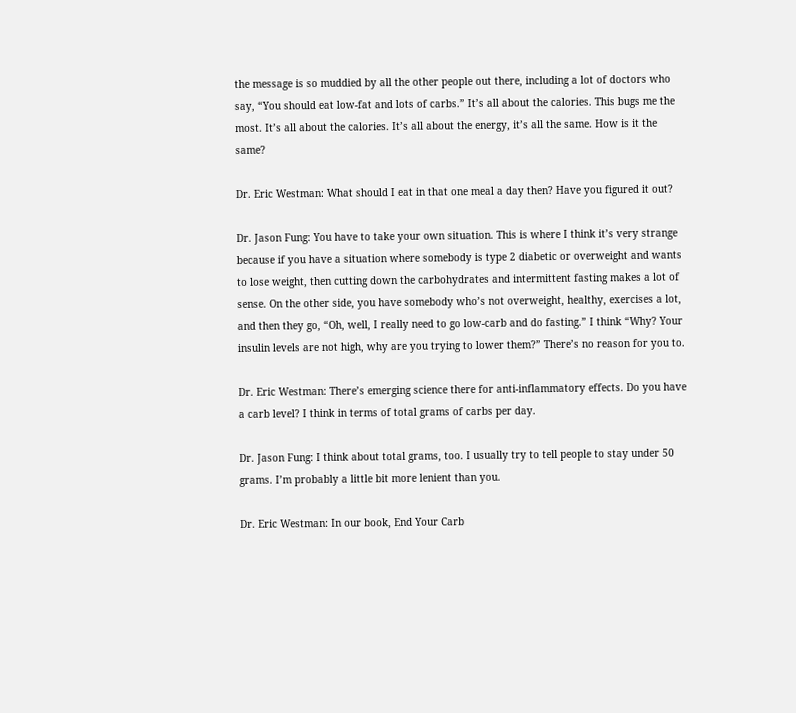the message is so muddied by all the other people out there, including a lot of doctors who say, “You should eat low-fat and lots of carbs.” It’s all about the calories. This bugs me the most. It’s all about the calories. It’s all about the energy, it’s all the same. How is it the same?

Dr. Eric Westman: What should I eat in that one meal a day then? Have you figured it out?

Dr. Jason Fung: You have to take your own situation. This is where I think it’s very strange because if you have a situation where somebody is type 2 diabetic or overweight and wants to lose weight, then cutting down the carbohydrates and intermittent fasting makes a lot of sense. On the other side, you have somebody who’s not overweight, healthy, exercises a lot, and then they go, “Oh, well, I really need to go low-carb and do fasting.” I think “Why? Your insulin levels are not high, why are you trying to lower them?” There’s no reason for you to.

Dr. Eric Westman: There’s emerging science there for anti-inflammatory effects. Do you have a carb level? I think in terms of total grams of carbs per day.

Dr. Jason Fung: I think about total grams, too. I usually try to tell people to stay under 50 grams. I’m probably a little bit more lenient than you.

Dr. Eric Westman: In our book, End Your Carb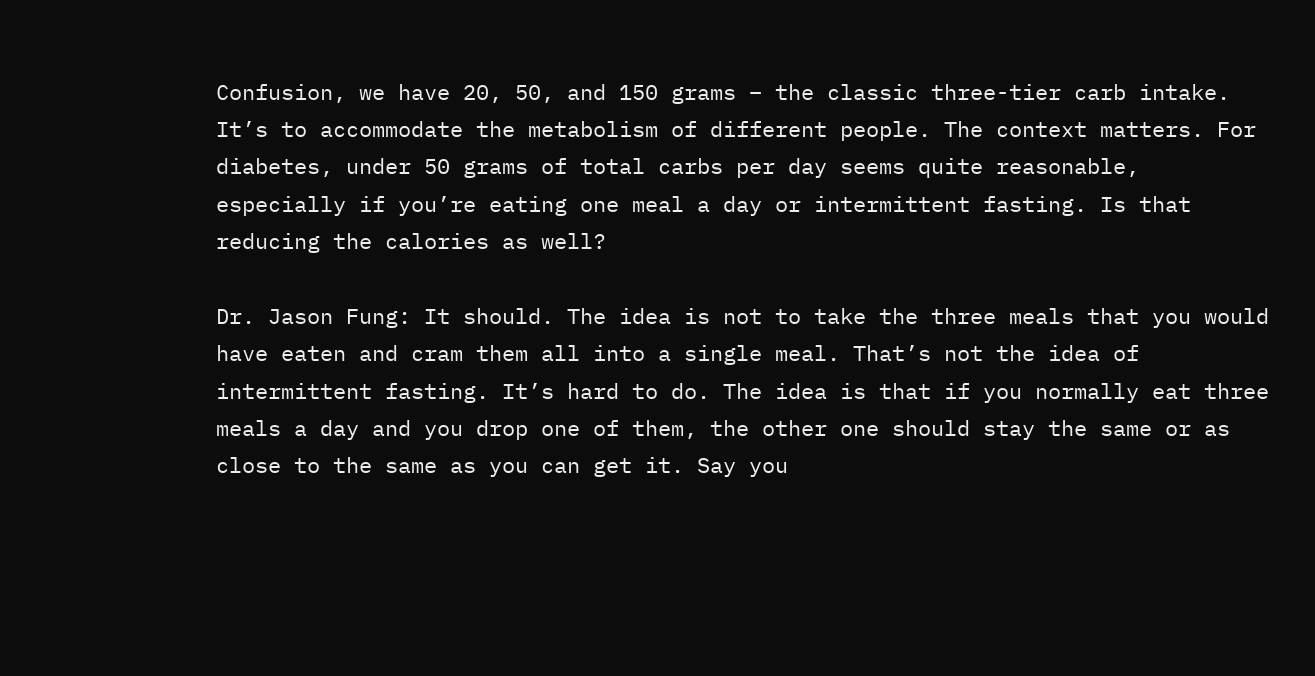Confusion, we have 20, 50, and 150 grams – the classic three-tier carb intake. It’s to accommodate the metabolism of different people. The context matters. For diabetes, under 50 grams of total carbs per day seems quite reasonable, especially if you’re eating one meal a day or intermittent fasting. Is that reducing the calories as well?

Dr. Jason Fung: It should. The idea is not to take the three meals that you would have eaten and cram them all into a single meal. That’s not the idea of intermittent fasting. It’s hard to do. The idea is that if you normally eat three meals a day and you drop one of them, the other one should stay the same or as close to the same as you can get it. Say you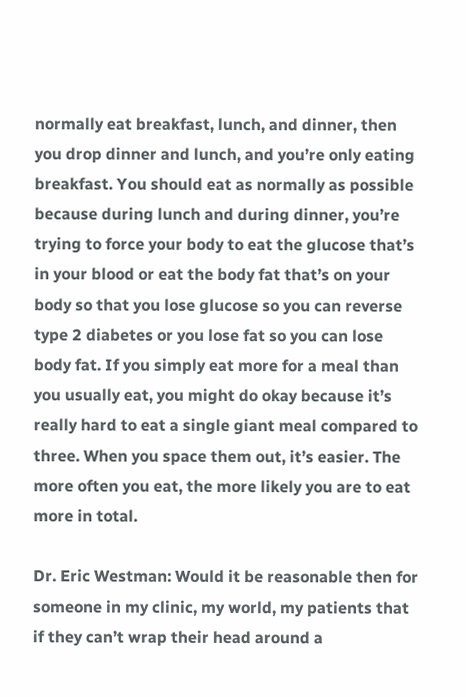normally eat breakfast, lunch, and dinner, then you drop dinner and lunch, and you’re only eating breakfast. You should eat as normally as possible because during lunch and during dinner, you’re trying to force your body to eat the glucose that’s in your blood or eat the body fat that’s on your body so that you lose glucose so you can reverse type 2 diabetes or you lose fat so you can lose body fat. If you simply eat more for a meal than you usually eat, you might do okay because it’s really hard to eat a single giant meal compared to three. When you space them out, it’s easier. The more often you eat, the more likely you are to eat more in total.

Dr. Eric Westman: Would it be reasonable then for someone in my clinic, my world, my patients that if they can’t wrap their head around a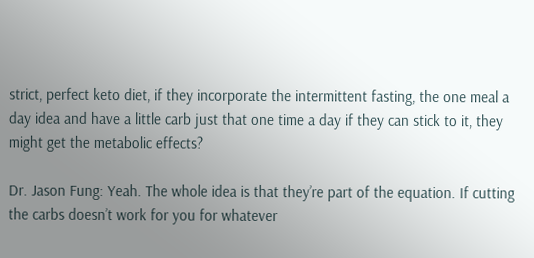strict, perfect keto diet, if they incorporate the intermittent fasting, the one meal a day idea and have a little carb just that one time a day if they can stick to it, they might get the metabolic effects?

Dr. Jason Fung: Yeah. The whole idea is that they’re part of the equation. If cutting the carbs doesn’t work for you for whatever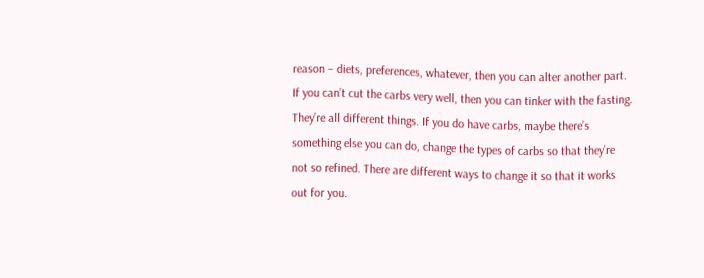reason – diets, preferences, whatever, then you can alter another part. If you can’t cut the carbs very well, then you can tinker with the fasting. They’re all different things. If you do have carbs, maybe there’s something else you can do, change the types of carbs so that they’re not so refined. There are different ways to change it so that it works out for you.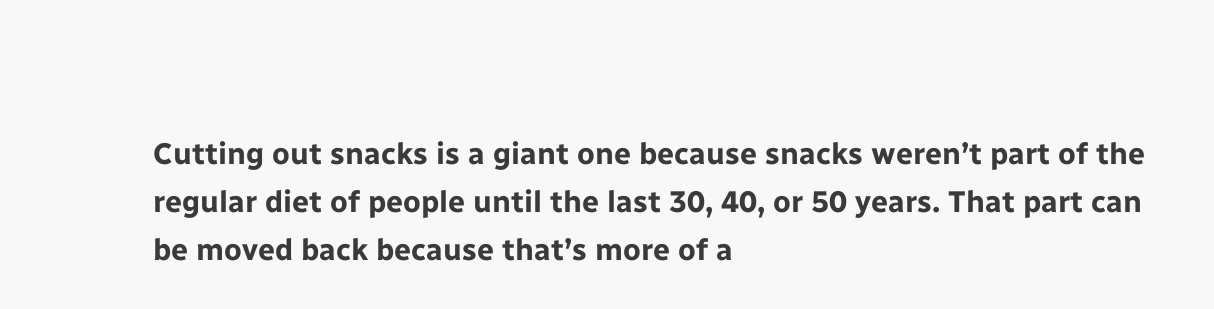Cutting out snacks is a giant one because snacks weren’t part of the regular diet of people until the last 30, 40, or 50 years. That part can be moved back because that’s more of a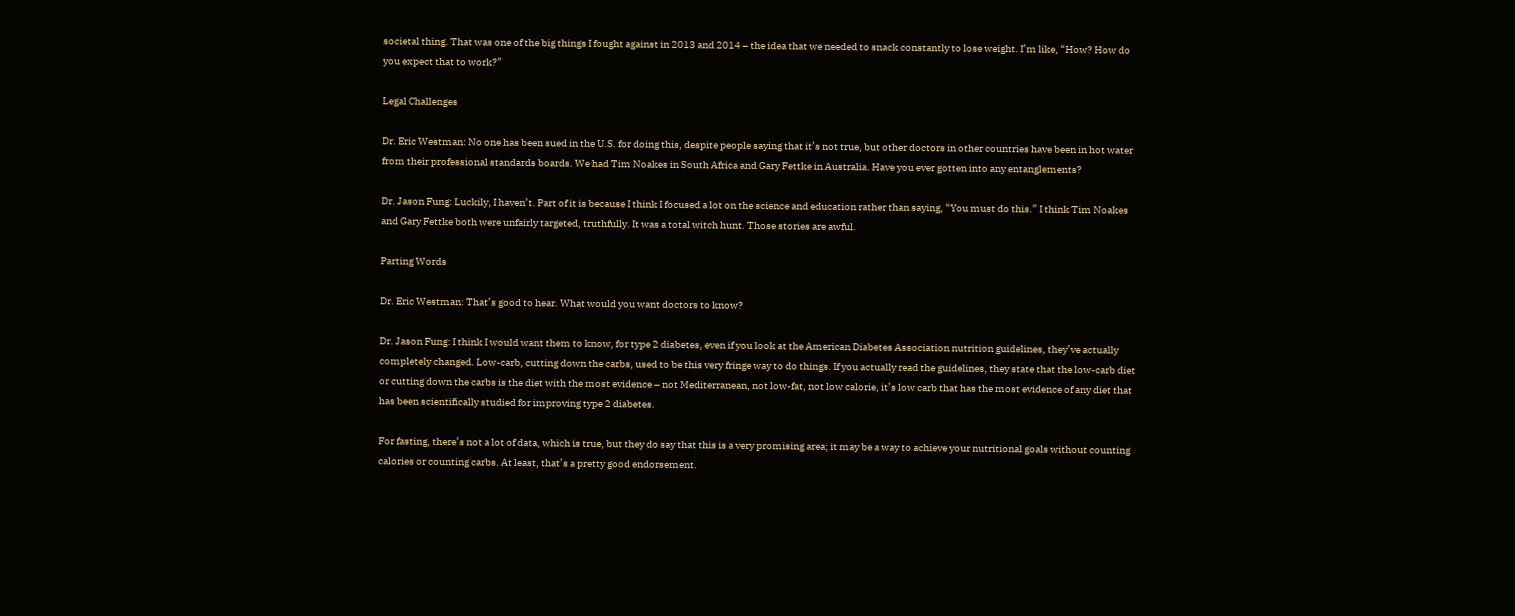societal thing. That was one of the big things I fought against in 2013 and 2014 – the idea that we needed to snack constantly to lose weight. I’m like, “How? How do you expect that to work?”

Legal Challenges

Dr. Eric Westman: No one has been sued in the U.S. for doing this, despite people saying that it’s not true, but other doctors in other countries have been in hot water from their professional standards boards. We had Tim Noakes in South Africa and Gary Fettke in Australia. Have you ever gotten into any entanglements?

Dr. Jason Fung: Luckily, I haven’t. Part of it is because I think I focused a lot on the science and education rather than saying, “You must do this.” I think Tim Noakes and Gary Fettke both were unfairly targeted, truthfully. It was a total witch hunt. Those stories are awful.

Parting Words

Dr. Eric Westman: That’s good to hear. What would you want doctors to know?

Dr. Jason Fung: I think I would want them to know, for type 2 diabetes, even if you look at the American Diabetes Association nutrition guidelines, they’ve actually completely changed. Low-carb, cutting down the carbs, used to be this very fringe way to do things. If you actually read the guidelines, they state that the low-carb diet or cutting down the carbs is the diet with the most evidence – not Mediterranean, not low-fat, not low calorie, it’s low carb that has the most evidence of any diet that has been scientifically studied for improving type 2 diabetes.

For fasting, there’s not a lot of data, which is true, but they do say that this is a very promising area; it may be a way to achieve your nutritional goals without counting calories or counting carbs. At least, that’s a pretty good endorsement.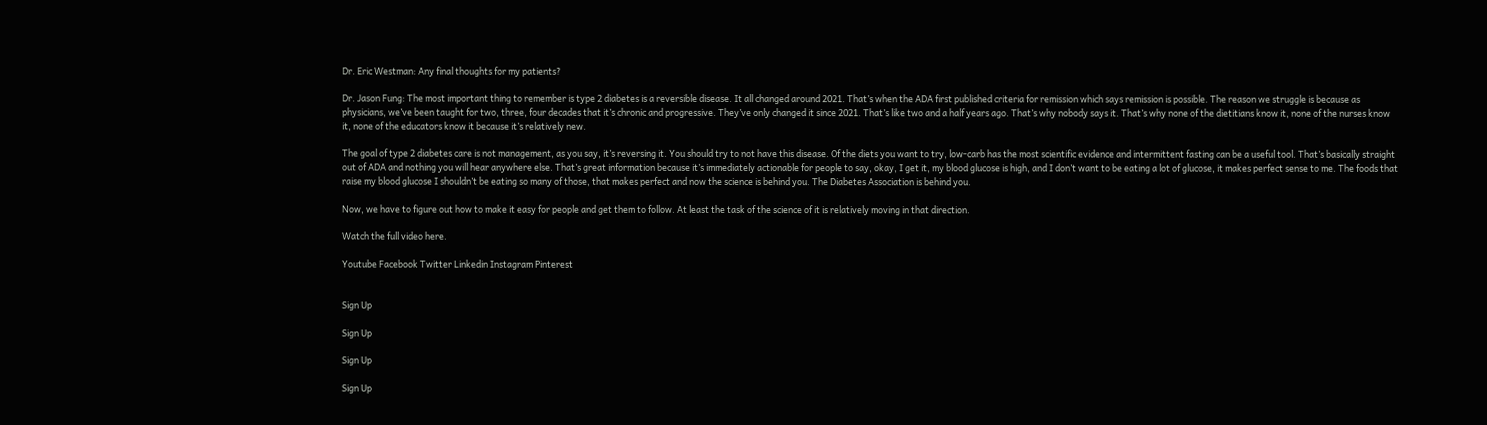Dr. Eric Westman: Any final thoughts for my patients?

Dr. Jason Fung: The most important thing to remember is type 2 diabetes is a reversible disease. It all changed around 2021. That’s when the ADA first published criteria for remission which says remission is possible. The reason we struggle is because as physicians, we’ve been taught for two, three, four decades that it’s chronic and progressive. They’ve only changed it since 2021. That’s like two and a half years ago. That’s why nobody says it. That’s why none of the dietitians know it, none of the nurses know it, none of the educators know it because it’s relatively new.

The goal of type 2 diabetes care is not management, as you say, it’s reversing it. You should try to not have this disease. Of the diets you want to try, low-carb has the most scientific evidence and intermittent fasting can be a useful tool. That’s basically straight out of ADA and nothing you will hear anywhere else. That’s great information because it’s immediately actionable for people to say, okay, I get it, my blood glucose is high, and I don’t want to be eating a lot of glucose, it makes perfect sense to me. The foods that raise my blood glucose I shouldn’t be eating so many of those, that makes perfect and now the science is behind you. The Diabetes Association is behind you.

Now, we have to figure out how to make it easy for people and get them to follow. At least the task of the science of it is relatively moving in that direction.

Watch the full video here.

Youtube Facebook Twitter Linkedin Instagram Pinterest


Sign Up

Sign Up

Sign Up

Sign Up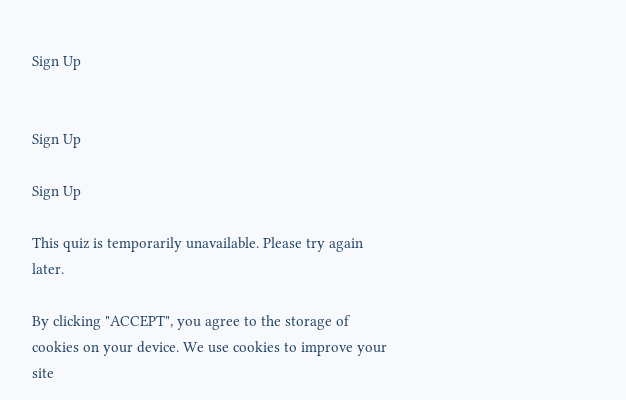Sign Up


Sign Up

Sign Up

This quiz is temporarily unavailable. Please try again later.

By clicking "ACCEPT", you agree to the storage of cookies on your device. We use cookies to improve your site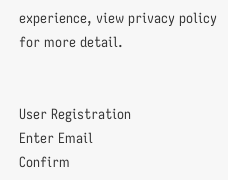experience, view privacy policy for more detail.


User Registration
Enter Email
Confirm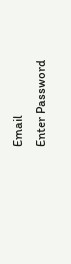Email
Enter Password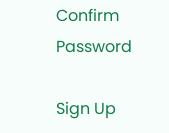Confirm Password

Sign Up